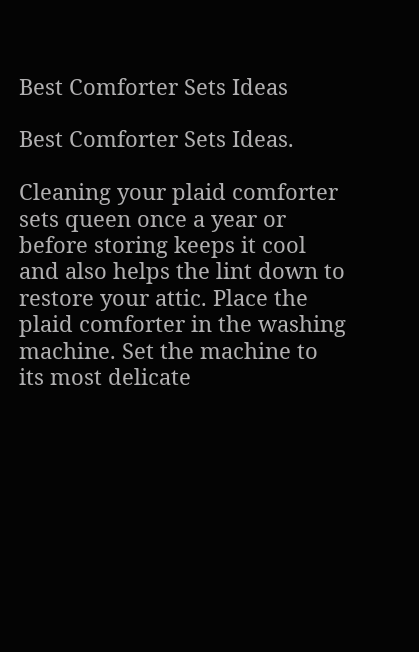Best Comforter Sets Ideas

Best Comforter Sets Ideas.

Cleaning your plaid comforter sets queen once a year or before storing keeps it cool and also helps the lint down to restore your attic. Place the plaid comforter in the washing machine. Set the machine to its most delicate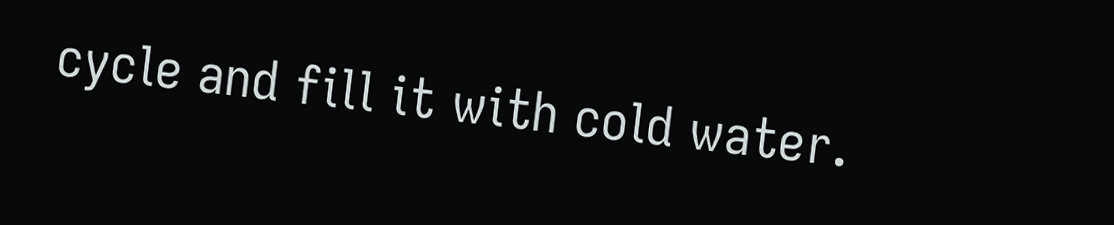cycle and fill it with cold water.